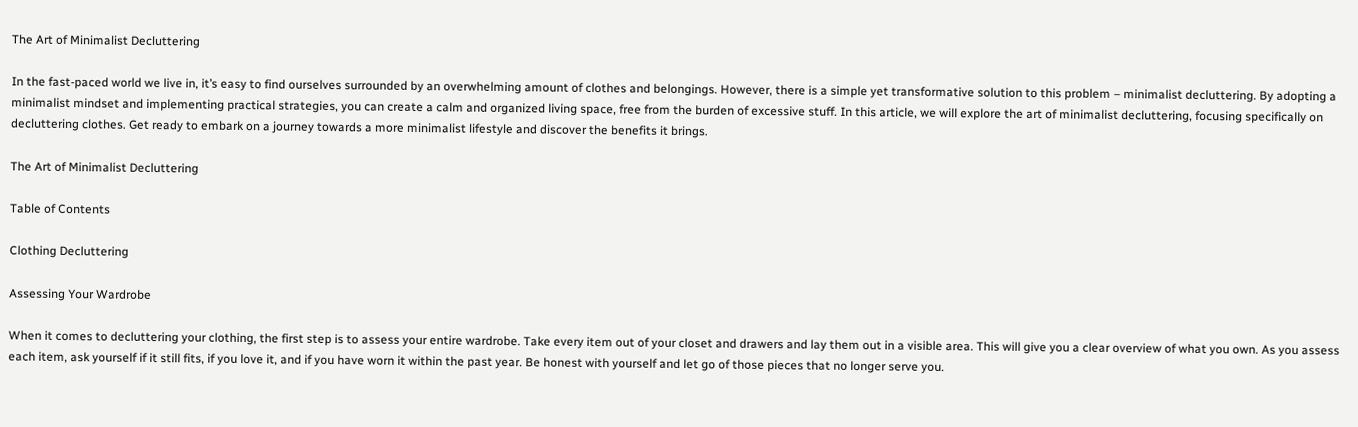The Art of Minimalist Decluttering

In the fast-paced world we live in, it’s easy to find ourselves surrounded by an overwhelming amount of clothes and belongings. However, there is a simple yet transformative solution to this problem – minimalist decluttering. By adopting a minimalist mindset and implementing practical strategies, you can create a calm and organized living space, free from the burden of excessive stuff. In this article, we will explore the art of minimalist decluttering, focusing specifically on decluttering clothes. Get ready to embark on a journey towards a more minimalist lifestyle and discover the benefits it brings.

The Art of Minimalist Decluttering

Table of Contents

Clothing Decluttering

Assessing Your Wardrobe

When it comes to decluttering your clothing, the first step is to assess your entire wardrobe. Take every item out of your closet and drawers and lay them out in a visible area. This will give you a clear overview of what you own. As you assess each item, ask yourself if it still fits, if you love it, and if you have worn it within the past year. Be honest with yourself and let go of those pieces that no longer serve you.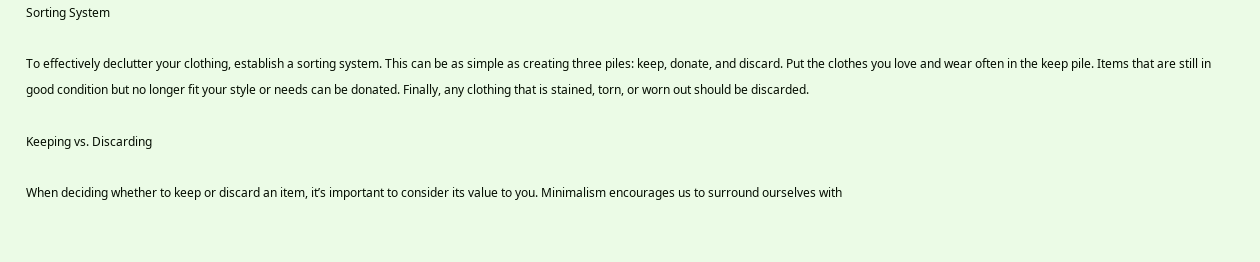Sorting System

To effectively declutter your clothing, establish a sorting system. This can be as simple as creating three piles: keep, donate, and discard. Put the clothes you love and wear often in the keep pile. Items that are still in good condition but no longer fit your style or needs can be donated. Finally, any clothing that is stained, torn, or worn out should be discarded.

Keeping vs. Discarding

When deciding whether to keep or discard an item, it’s important to consider its value to you. Minimalism encourages us to surround ourselves with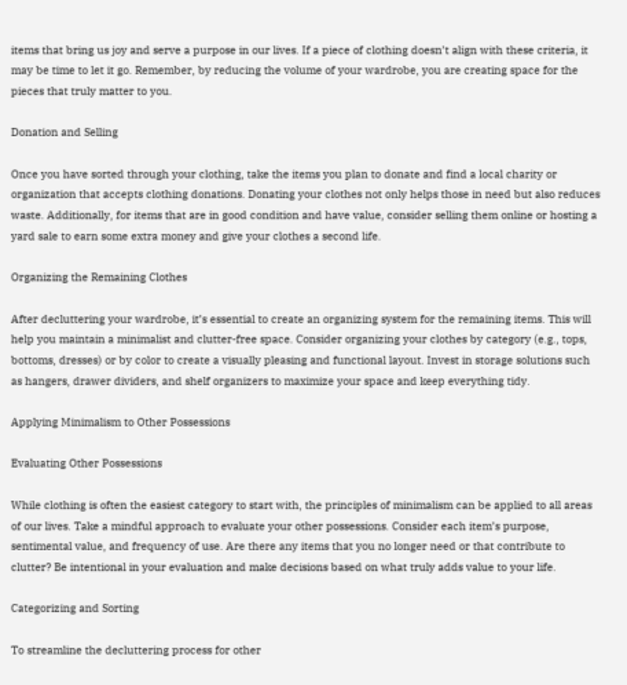items that bring us joy and serve a purpose in our lives. If a piece of clothing doesn’t align with these criteria, it may be time to let it go. Remember, by reducing the volume of your wardrobe, you are creating space for the pieces that truly matter to you.

Donation and Selling

Once you have sorted through your clothing, take the items you plan to donate and find a local charity or organization that accepts clothing donations. Donating your clothes not only helps those in need but also reduces waste. Additionally, for items that are in good condition and have value, consider selling them online or hosting a yard sale to earn some extra money and give your clothes a second life.

Organizing the Remaining Clothes

After decluttering your wardrobe, it’s essential to create an organizing system for the remaining items. This will help you maintain a minimalist and clutter-free space. Consider organizing your clothes by category (e.g., tops, bottoms, dresses) or by color to create a visually pleasing and functional layout. Invest in storage solutions such as hangers, drawer dividers, and shelf organizers to maximize your space and keep everything tidy.

Applying Minimalism to Other Possessions

Evaluating Other Possessions

While clothing is often the easiest category to start with, the principles of minimalism can be applied to all areas of our lives. Take a mindful approach to evaluate your other possessions. Consider each item’s purpose, sentimental value, and frequency of use. Are there any items that you no longer need or that contribute to clutter? Be intentional in your evaluation and make decisions based on what truly adds value to your life.

Categorizing and Sorting

To streamline the decluttering process for other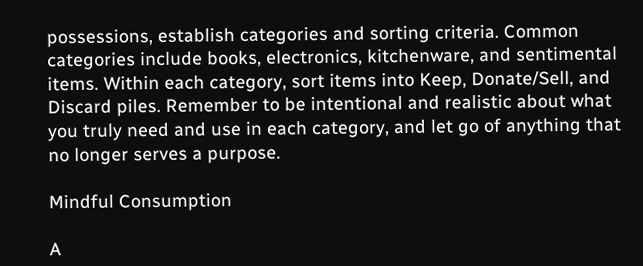possessions, establish categories and sorting criteria. Common categories include books, electronics, kitchenware, and sentimental items. Within each category, sort items into Keep, Donate/Sell, and Discard piles. Remember to be intentional and realistic about what you truly need and use in each category, and let go of anything that no longer serves a purpose.

Mindful Consumption

A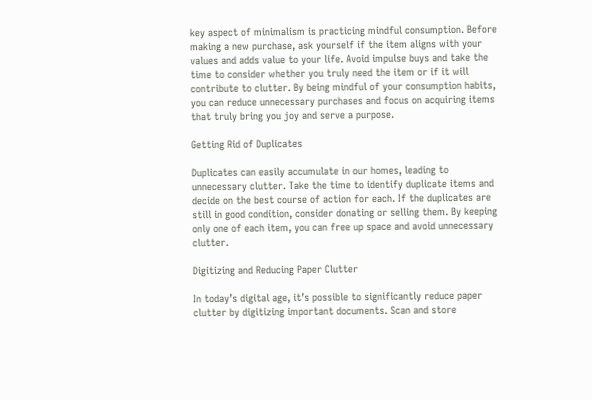key aspect of minimalism is practicing mindful consumption. Before making a new purchase, ask yourself if the item aligns with your values and adds value to your life. Avoid impulse buys and take the time to consider whether you truly need the item or if it will contribute to clutter. By being mindful of your consumption habits, you can reduce unnecessary purchases and focus on acquiring items that truly bring you joy and serve a purpose.

Getting Rid of Duplicates

Duplicates can easily accumulate in our homes, leading to unnecessary clutter. Take the time to identify duplicate items and decide on the best course of action for each. If the duplicates are still in good condition, consider donating or selling them. By keeping only one of each item, you can free up space and avoid unnecessary clutter.

Digitizing and Reducing Paper Clutter

In today’s digital age, it’s possible to significantly reduce paper clutter by digitizing important documents. Scan and store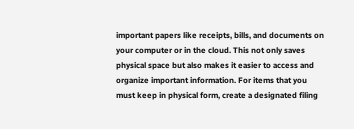important papers like receipts, bills, and documents on your computer or in the cloud. This not only saves physical space but also makes it easier to access and organize important information. For items that you must keep in physical form, create a designated filing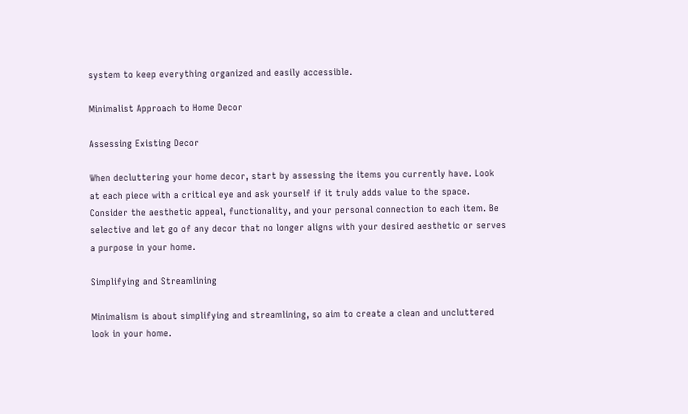system to keep everything organized and easily accessible.

Minimalist Approach to Home Decor

Assessing Existing Decor

When decluttering your home decor, start by assessing the items you currently have. Look at each piece with a critical eye and ask yourself if it truly adds value to the space. Consider the aesthetic appeal, functionality, and your personal connection to each item. Be selective and let go of any decor that no longer aligns with your desired aesthetic or serves a purpose in your home.

Simplifying and Streamlining

Minimalism is about simplifying and streamlining, so aim to create a clean and uncluttered look in your home.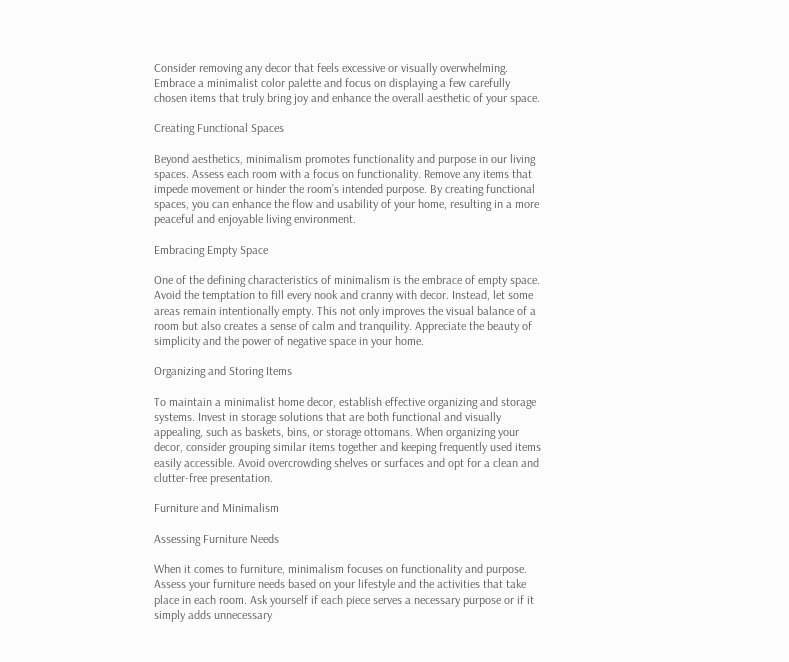Consider removing any decor that feels excessive or visually overwhelming. Embrace a minimalist color palette and focus on displaying a few carefully chosen items that truly bring joy and enhance the overall aesthetic of your space.

Creating Functional Spaces

Beyond aesthetics, minimalism promotes functionality and purpose in our living spaces. Assess each room with a focus on functionality. Remove any items that impede movement or hinder the room’s intended purpose. By creating functional spaces, you can enhance the flow and usability of your home, resulting in a more peaceful and enjoyable living environment.

Embracing Empty Space

One of the defining characteristics of minimalism is the embrace of empty space. Avoid the temptation to fill every nook and cranny with decor. Instead, let some areas remain intentionally empty. This not only improves the visual balance of a room but also creates a sense of calm and tranquility. Appreciate the beauty of simplicity and the power of negative space in your home.

Organizing and Storing Items

To maintain a minimalist home decor, establish effective organizing and storage systems. Invest in storage solutions that are both functional and visually appealing, such as baskets, bins, or storage ottomans. When organizing your decor, consider grouping similar items together and keeping frequently used items easily accessible. Avoid overcrowding shelves or surfaces and opt for a clean and clutter-free presentation.

Furniture and Minimalism

Assessing Furniture Needs

When it comes to furniture, minimalism focuses on functionality and purpose. Assess your furniture needs based on your lifestyle and the activities that take place in each room. Ask yourself if each piece serves a necessary purpose or if it simply adds unnecessary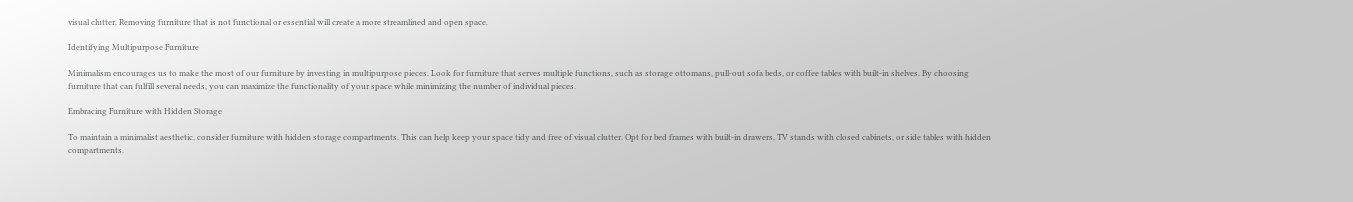visual clutter. Removing furniture that is not functional or essential will create a more streamlined and open space.

Identifying Multipurpose Furniture

Minimalism encourages us to make the most of our furniture by investing in multipurpose pieces. Look for furniture that serves multiple functions, such as storage ottomans, pull-out sofa beds, or coffee tables with built-in shelves. By choosing furniture that can fulfill several needs, you can maximize the functionality of your space while minimizing the number of individual pieces.

Embracing Furniture with Hidden Storage

To maintain a minimalist aesthetic, consider furniture with hidden storage compartments. This can help keep your space tidy and free of visual clutter. Opt for bed frames with built-in drawers, TV stands with closed cabinets, or side tables with hidden compartments.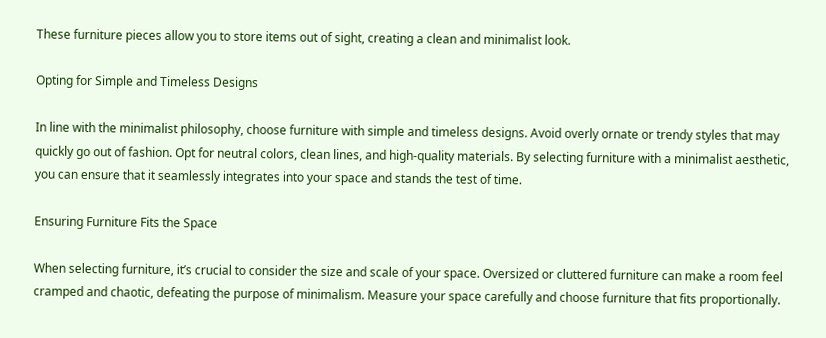These furniture pieces allow you to store items out of sight, creating a clean and minimalist look.

Opting for Simple and Timeless Designs

In line with the minimalist philosophy, choose furniture with simple and timeless designs. Avoid overly ornate or trendy styles that may quickly go out of fashion. Opt for neutral colors, clean lines, and high-quality materials. By selecting furniture with a minimalist aesthetic, you can ensure that it seamlessly integrates into your space and stands the test of time.

Ensuring Furniture Fits the Space

When selecting furniture, it’s crucial to consider the size and scale of your space. Oversized or cluttered furniture can make a room feel cramped and chaotic, defeating the purpose of minimalism. Measure your space carefully and choose furniture that fits proportionally.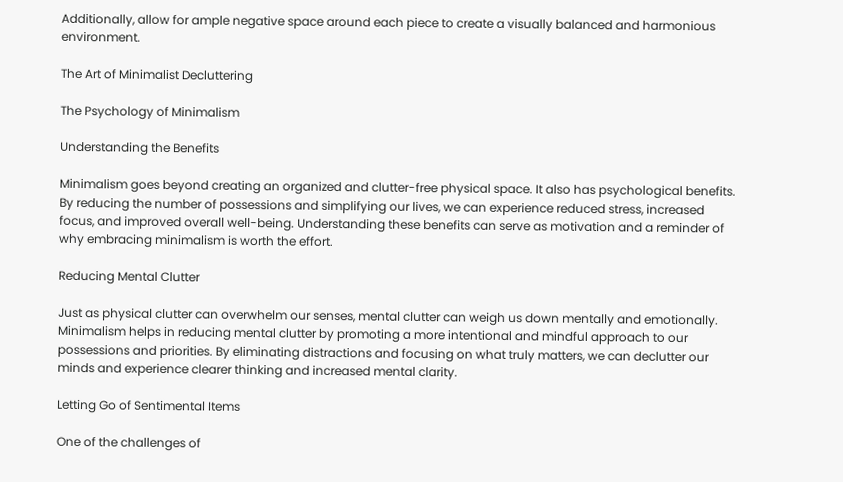Additionally, allow for ample negative space around each piece to create a visually balanced and harmonious environment.

The Art of Minimalist Decluttering

The Psychology of Minimalism

Understanding the Benefits

Minimalism goes beyond creating an organized and clutter-free physical space. It also has psychological benefits. By reducing the number of possessions and simplifying our lives, we can experience reduced stress, increased focus, and improved overall well-being. Understanding these benefits can serve as motivation and a reminder of why embracing minimalism is worth the effort.

Reducing Mental Clutter

Just as physical clutter can overwhelm our senses, mental clutter can weigh us down mentally and emotionally. Minimalism helps in reducing mental clutter by promoting a more intentional and mindful approach to our possessions and priorities. By eliminating distractions and focusing on what truly matters, we can declutter our minds and experience clearer thinking and increased mental clarity.

Letting Go of Sentimental Items

One of the challenges of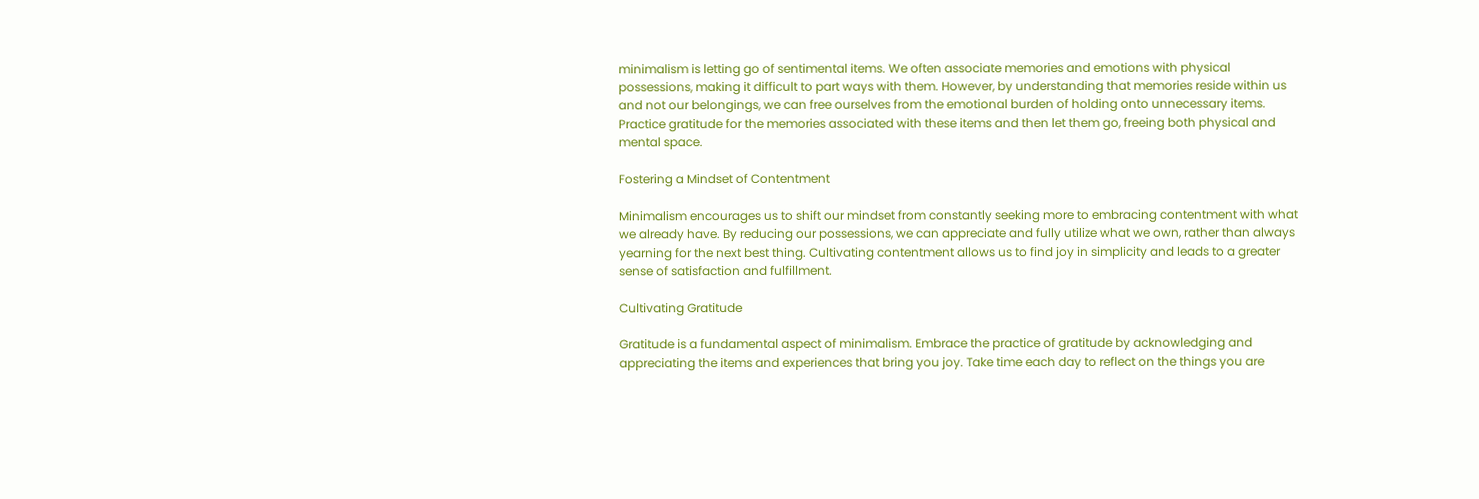minimalism is letting go of sentimental items. We often associate memories and emotions with physical possessions, making it difficult to part ways with them. However, by understanding that memories reside within us and not our belongings, we can free ourselves from the emotional burden of holding onto unnecessary items. Practice gratitude for the memories associated with these items and then let them go, freeing both physical and mental space.

Fostering a Mindset of Contentment

Minimalism encourages us to shift our mindset from constantly seeking more to embracing contentment with what we already have. By reducing our possessions, we can appreciate and fully utilize what we own, rather than always yearning for the next best thing. Cultivating contentment allows us to find joy in simplicity and leads to a greater sense of satisfaction and fulfillment.

Cultivating Gratitude

Gratitude is a fundamental aspect of minimalism. Embrace the practice of gratitude by acknowledging and appreciating the items and experiences that bring you joy. Take time each day to reflect on the things you are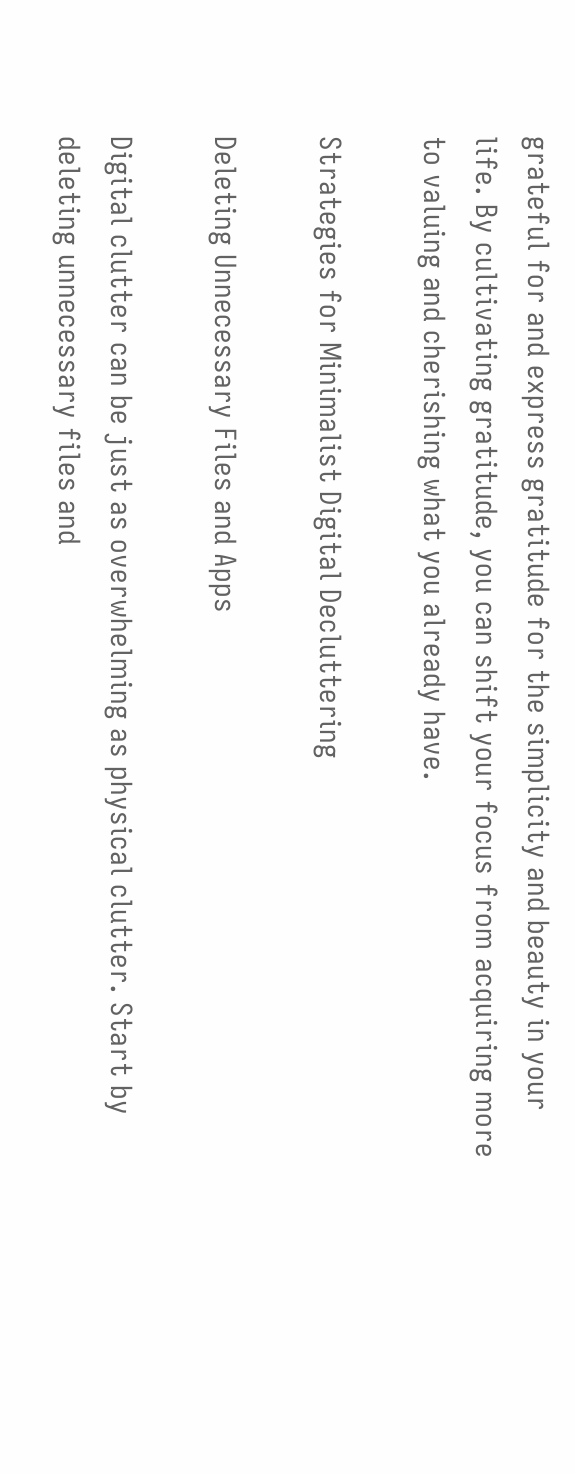grateful for and express gratitude for the simplicity and beauty in your life. By cultivating gratitude, you can shift your focus from acquiring more to valuing and cherishing what you already have.

Strategies for Minimalist Digital Decluttering

Deleting Unnecessary Files and Apps

Digital clutter can be just as overwhelming as physical clutter. Start by deleting unnecessary files and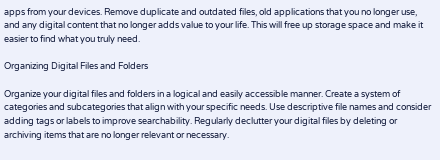apps from your devices. Remove duplicate and outdated files, old applications that you no longer use, and any digital content that no longer adds value to your life. This will free up storage space and make it easier to find what you truly need.

Organizing Digital Files and Folders

Organize your digital files and folders in a logical and easily accessible manner. Create a system of categories and subcategories that align with your specific needs. Use descriptive file names and consider adding tags or labels to improve searchability. Regularly declutter your digital files by deleting or archiving items that are no longer relevant or necessary.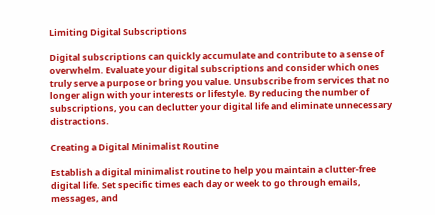Limiting Digital Subscriptions

Digital subscriptions can quickly accumulate and contribute to a sense of overwhelm. Evaluate your digital subscriptions and consider which ones truly serve a purpose or bring you value. Unsubscribe from services that no longer align with your interests or lifestyle. By reducing the number of subscriptions, you can declutter your digital life and eliminate unnecessary distractions.

Creating a Digital Minimalist Routine

Establish a digital minimalist routine to help you maintain a clutter-free digital life. Set specific times each day or week to go through emails, messages, and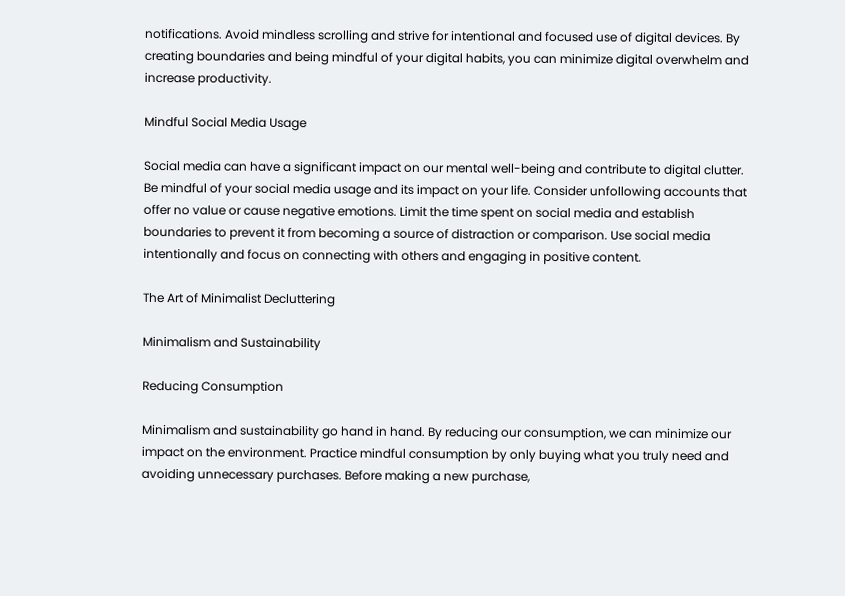notifications. Avoid mindless scrolling and strive for intentional and focused use of digital devices. By creating boundaries and being mindful of your digital habits, you can minimize digital overwhelm and increase productivity.

Mindful Social Media Usage

Social media can have a significant impact on our mental well-being and contribute to digital clutter. Be mindful of your social media usage and its impact on your life. Consider unfollowing accounts that offer no value or cause negative emotions. Limit the time spent on social media and establish boundaries to prevent it from becoming a source of distraction or comparison. Use social media intentionally and focus on connecting with others and engaging in positive content.

The Art of Minimalist Decluttering

Minimalism and Sustainability

Reducing Consumption

Minimalism and sustainability go hand in hand. By reducing our consumption, we can minimize our impact on the environment. Practice mindful consumption by only buying what you truly need and avoiding unnecessary purchases. Before making a new purchase,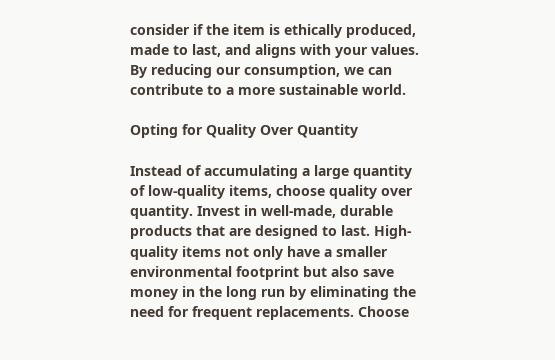consider if the item is ethically produced, made to last, and aligns with your values. By reducing our consumption, we can contribute to a more sustainable world.

Opting for Quality Over Quantity

Instead of accumulating a large quantity of low-quality items, choose quality over quantity. Invest in well-made, durable products that are designed to last. High-quality items not only have a smaller environmental footprint but also save money in the long run by eliminating the need for frequent replacements. Choose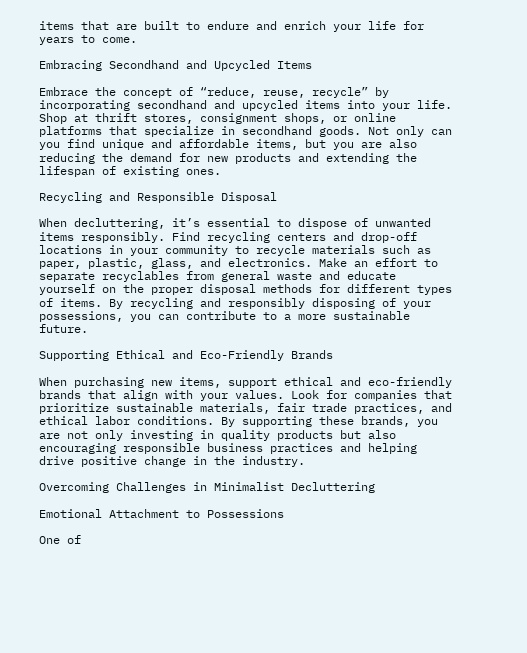items that are built to endure and enrich your life for years to come.

Embracing Secondhand and Upcycled Items

Embrace the concept of “reduce, reuse, recycle” by incorporating secondhand and upcycled items into your life. Shop at thrift stores, consignment shops, or online platforms that specialize in secondhand goods. Not only can you find unique and affordable items, but you are also reducing the demand for new products and extending the lifespan of existing ones.

Recycling and Responsible Disposal

When decluttering, it’s essential to dispose of unwanted items responsibly. Find recycling centers and drop-off locations in your community to recycle materials such as paper, plastic, glass, and electronics. Make an effort to separate recyclables from general waste and educate yourself on the proper disposal methods for different types of items. By recycling and responsibly disposing of your possessions, you can contribute to a more sustainable future.

Supporting Ethical and Eco-Friendly Brands

When purchasing new items, support ethical and eco-friendly brands that align with your values. Look for companies that prioritize sustainable materials, fair trade practices, and ethical labor conditions. By supporting these brands, you are not only investing in quality products but also encouraging responsible business practices and helping drive positive change in the industry.

Overcoming Challenges in Minimalist Decluttering

Emotional Attachment to Possessions

One of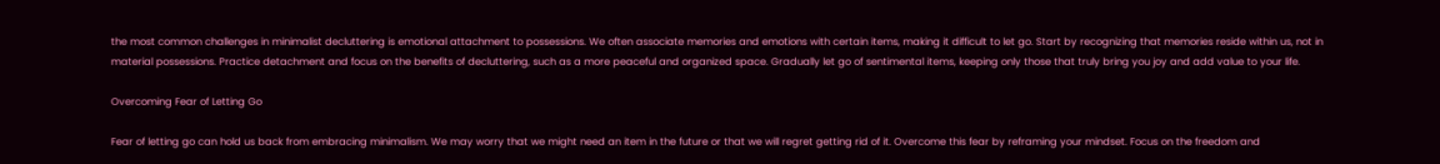the most common challenges in minimalist decluttering is emotional attachment to possessions. We often associate memories and emotions with certain items, making it difficult to let go. Start by recognizing that memories reside within us, not in material possessions. Practice detachment and focus on the benefits of decluttering, such as a more peaceful and organized space. Gradually let go of sentimental items, keeping only those that truly bring you joy and add value to your life.

Overcoming Fear of Letting Go

Fear of letting go can hold us back from embracing minimalism. We may worry that we might need an item in the future or that we will regret getting rid of it. Overcome this fear by reframing your mindset. Focus on the freedom and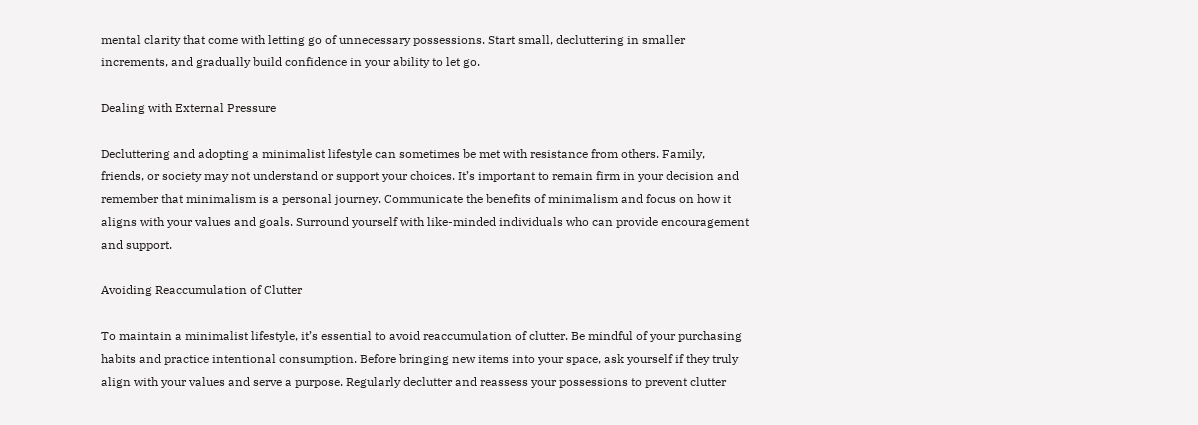mental clarity that come with letting go of unnecessary possessions. Start small, decluttering in smaller increments, and gradually build confidence in your ability to let go.

Dealing with External Pressure

Decluttering and adopting a minimalist lifestyle can sometimes be met with resistance from others. Family, friends, or society may not understand or support your choices. It’s important to remain firm in your decision and remember that minimalism is a personal journey. Communicate the benefits of minimalism and focus on how it aligns with your values and goals. Surround yourself with like-minded individuals who can provide encouragement and support.

Avoiding Reaccumulation of Clutter

To maintain a minimalist lifestyle, it’s essential to avoid reaccumulation of clutter. Be mindful of your purchasing habits and practice intentional consumption. Before bringing new items into your space, ask yourself if they truly align with your values and serve a purpose. Regularly declutter and reassess your possessions to prevent clutter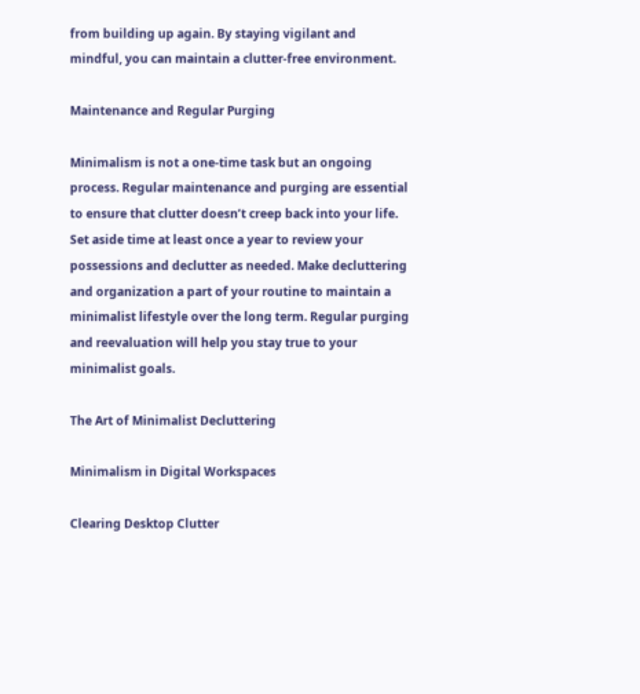from building up again. By staying vigilant and mindful, you can maintain a clutter-free environment.

Maintenance and Regular Purging

Minimalism is not a one-time task but an ongoing process. Regular maintenance and purging are essential to ensure that clutter doesn’t creep back into your life. Set aside time at least once a year to review your possessions and declutter as needed. Make decluttering and organization a part of your routine to maintain a minimalist lifestyle over the long term. Regular purging and reevaluation will help you stay true to your minimalist goals.

The Art of Minimalist Decluttering

Minimalism in Digital Workspaces

Clearing Desktop Clutter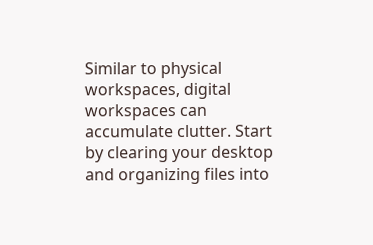Similar to physical workspaces, digital workspaces can accumulate clutter. Start by clearing your desktop and organizing files into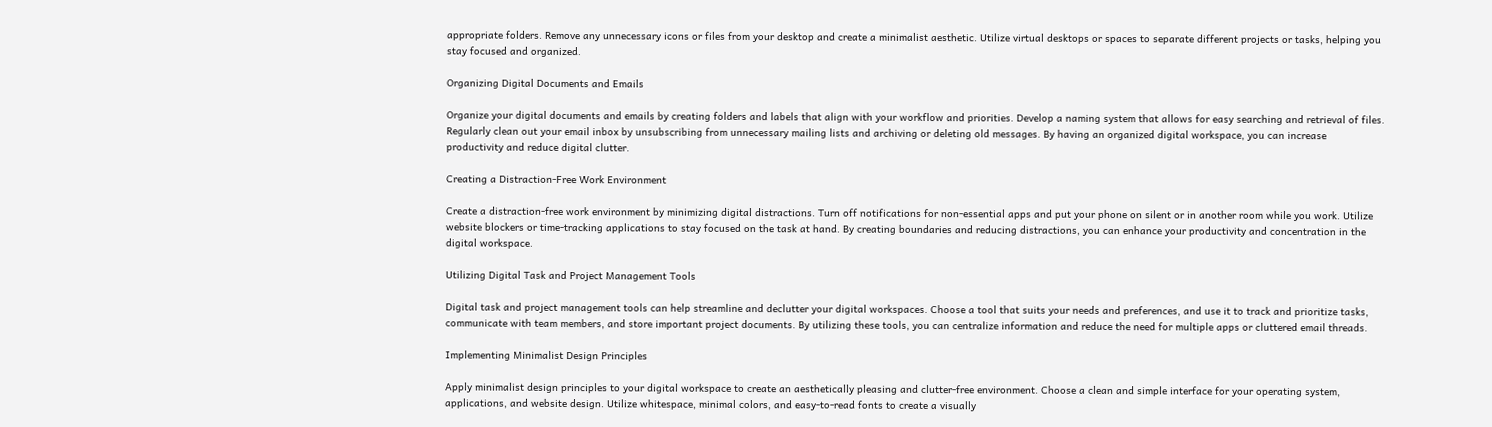appropriate folders. Remove any unnecessary icons or files from your desktop and create a minimalist aesthetic. Utilize virtual desktops or spaces to separate different projects or tasks, helping you stay focused and organized.

Organizing Digital Documents and Emails

Organize your digital documents and emails by creating folders and labels that align with your workflow and priorities. Develop a naming system that allows for easy searching and retrieval of files. Regularly clean out your email inbox by unsubscribing from unnecessary mailing lists and archiving or deleting old messages. By having an organized digital workspace, you can increase productivity and reduce digital clutter.

Creating a Distraction-Free Work Environment

Create a distraction-free work environment by minimizing digital distractions. Turn off notifications for non-essential apps and put your phone on silent or in another room while you work. Utilize website blockers or time-tracking applications to stay focused on the task at hand. By creating boundaries and reducing distractions, you can enhance your productivity and concentration in the digital workspace.

Utilizing Digital Task and Project Management Tools

Digital task and project management tools can help streamline and declutter your digital workspaces. Choose a tool that suits your needs and preferences, and use it to track and prioritize tasks, communicate with team members, and store important project documents. By utilizing these tools, you can centralize information and reduce the need for multiple apps or cluttered email threads.

Implementing Minimalist Design Principles

Apply minimalist design principles to your digital workspace to create an aesthetically pleasing and clutter-free environment. Choose a clean and simple interface for your operating system, applications, and website design. Utilize whitespace, minimal colors, and easy-to-read fonts to create a visually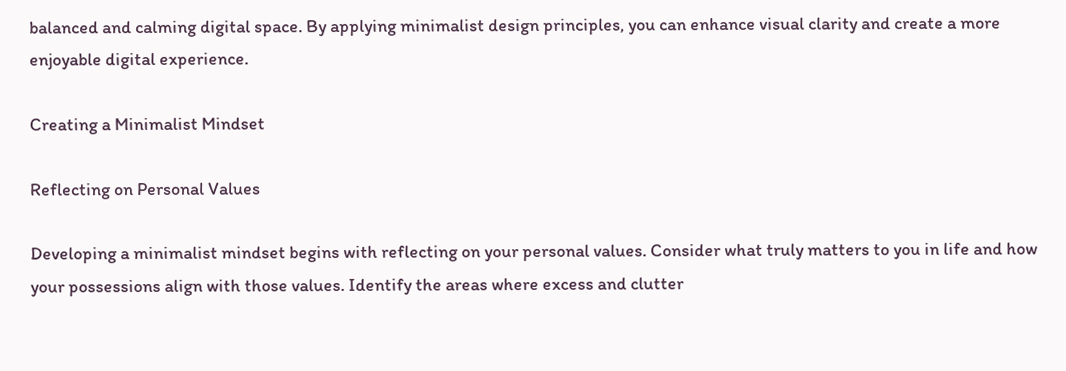balanced and calming digital space. By applying minimalist design principles, you can enhance visual clarity and create a more enjoyable digital experience.

Creating a Minimalist Mindset

Reflecting on Personal Values

Developing a minimalist mindset begins with reflecting on your personal values. Consider what truly matters to you in life and how your possessions align with those values. Identify the areas where excess and clutter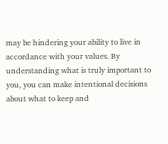may be hindering your ability to live in accordance with your values. By understanding what is truly important to you, you can make intentional decisions about what to keep and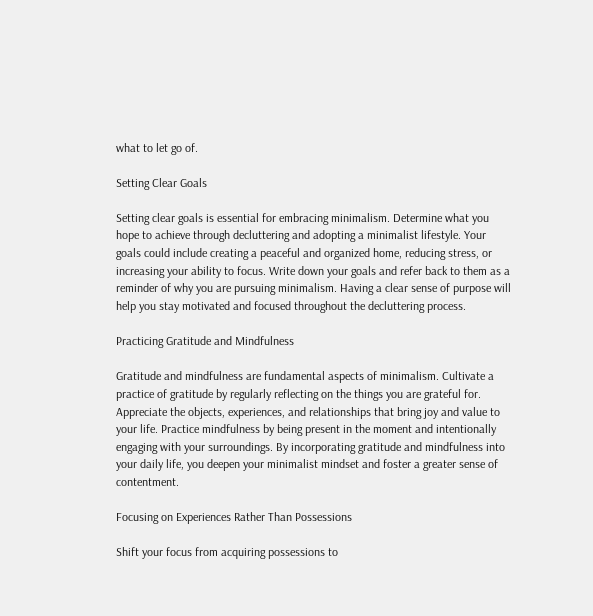what to let go of.

Setting Clear Goals

Setting clear goals is essential for embracing minimalism. Determine what you hope to achieve through decluttering and adopting a minimalist lifestyle. Your goals could include creating a peaceful and organized home, reducing stress, or increasing your ability to focus. Write down your goals and refer back to them as a reminder of why you are pursuing minimalism. Having a clear sense of purpose will help you stay motivated and focused throughout the decluttering process.

Practicing Gratitude and Mindfulness

Gratitude and mindfulness are fundamental aspects of minimalism. Cultivate a practice of gratitude by regularly reflecting on the things you are grateful for. Appreciate the objects, experiences, and relationships that bring joy and value to your life. Practice mindfulness by being present in the moment and intentionally engaging with your surroundings. By incorporating gratitude and mindfulness into your daily life, you deepen your minimalist mindset and foster a greater sense of contentment.

Focusing on Experiences Rather Than Possessions

Shift your focus from acquiring possessions to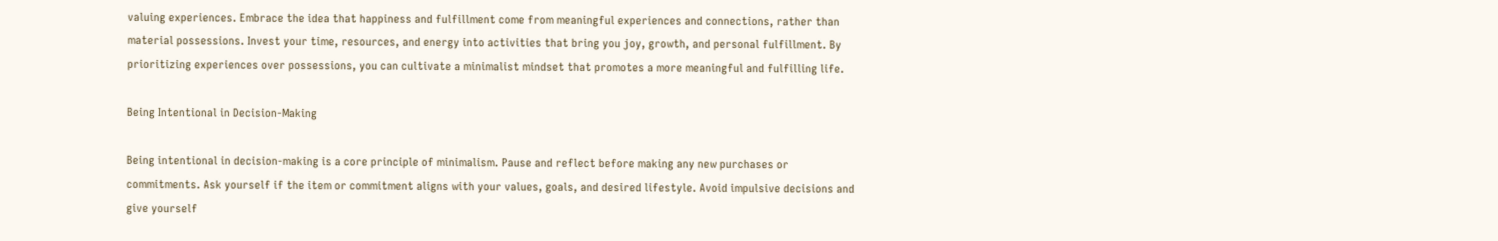valuing experiences. Embrace the idea that happiness and fulfillment come from meaningful experiences and connections, rather than material possessions. Invest your time, resources, and energy into activities that bring you joy, growth, and personal fulfillment. By prioritizing experiences over possessions, you can cultivate a minimalist mindset that promotes a more meaningful and fulfilling life.

Being Intentional in Decision-Making

Being intentional in decision-making is a core principle of minimalism. Pause and reflect before making any new purchases or commitments. Ask yourself if the item or commitment aligns with your values, goals, and desired lifestyle. Avoid impulsive decisions and give yourself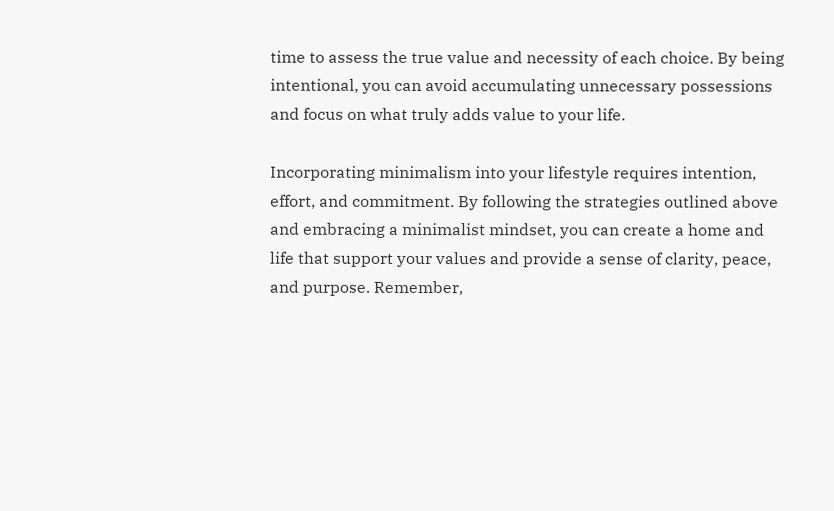time to assess the true value and necessity of each choice. By being intentional, you can avoid accumulating unnecessary possessions and focus on what truly adds value to your life.

Incorporating minimalism into your lifestyle requires intention, effort, and commitment. By following the strategies outlined above and embracing a minimalist mindset, you can create a home and life that support your values and provide a sense of clarity, peace, and purpose. Remember,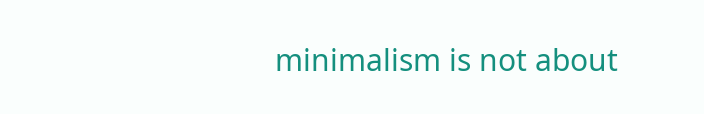minimalism is not about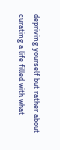depriving yourself but rather about curating a life filled with what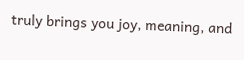truly brings you joy, meaning, and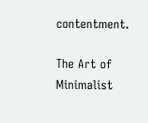contentment.

The Art of Minimalist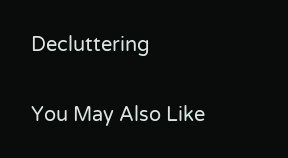Decluttering

You May Also Like